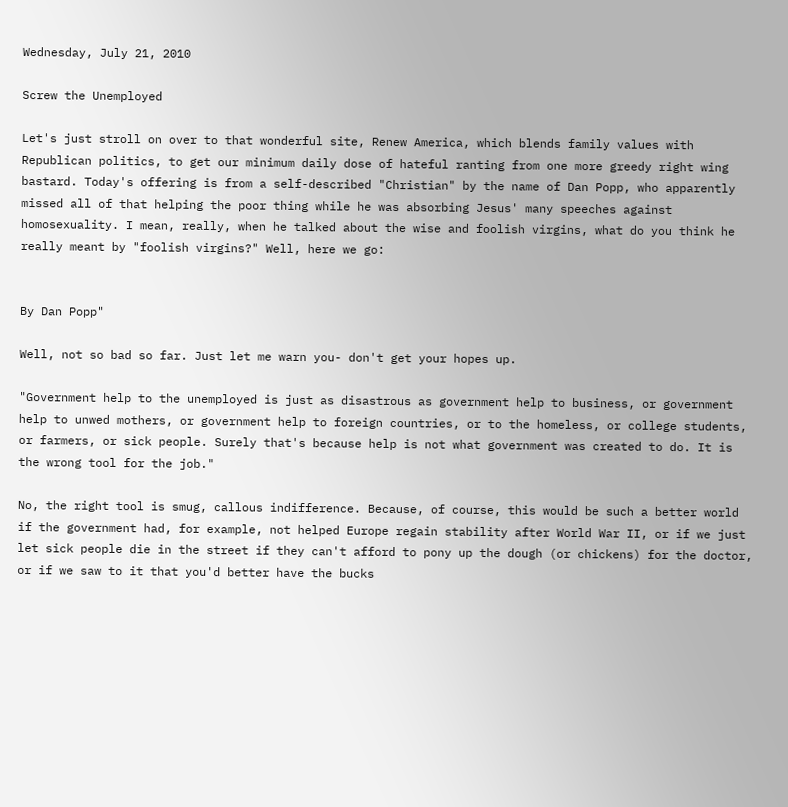Wednesday, July 21, 2010

Screw the Unemployed

Let's just stroll on over to that wonderful site, Renew America, which blends family values with Republican politics, to get our minimum daily dose of hateful ranting from one more greedy right wing bastard. Today's offering is from a self-described "Christian" by the name of Dan Popp, who apparently missed all of that helping the poor thing while he was absorbing Jesus' many speeches against homosexuality. I mean, really, when he talked about the wise and foolish virgins, what do you think he really meant by "foolish virgins?" Well, here we go:


By Dan Popp"

Well, not so bad so far. Just let me warn you- don't get your hopes up.

"Government help to the unemployed is just as disastrous as government help to business, or government help to unwed mothers, or government help to foreign countries, or to the homeless, or college students, or farmers, or sick people. Surely that's because help is not what government was created to do. It is the wrong tool for the job."

No, the right tool is smug, callous indifference. Because, of course, this would be such a better world if the government had, for example, not helped Europe regain stability after World War II, or if we just let sick people die in the street if they can't afford to pony up the dough (or chickens) for the doctor, or if we saw to it that you'd better have the bucks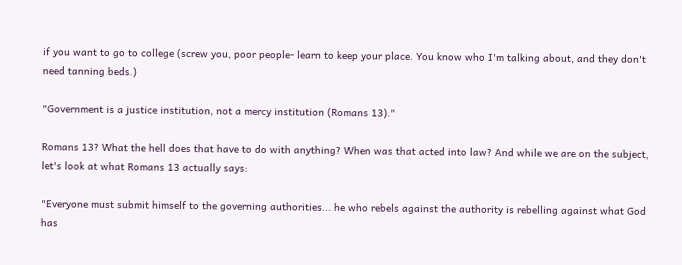if you want to go to college (screw you, poor people- learn to keep your place. You know who I'm talking about, and they don't need tanning beds.)

"Government is a justice institution, not a mercy institution (Romans 13)."

Romans 13? What the hell does that have to do with anything? When was that acted into law? And while we are on the subject, let's look at what Romans 13 actually says:

"Everyone must submit himself to the governing authorities... he who rebels against the authority is rebelling against what God has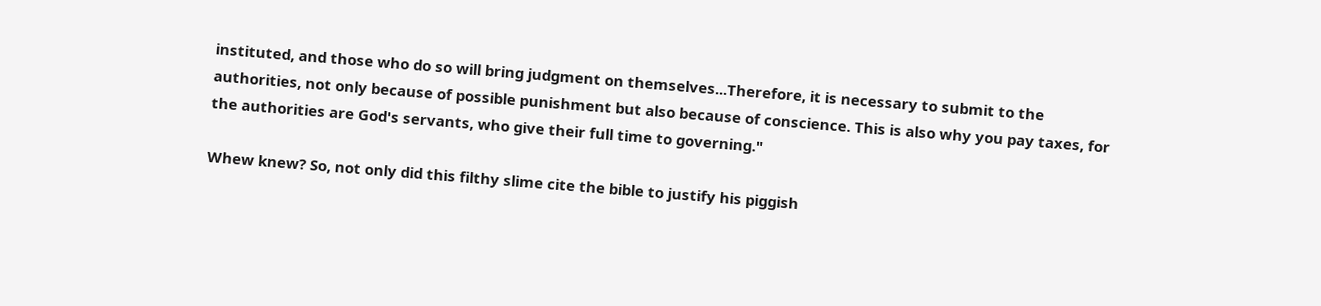instituted, and those who do so will bring judgment on themselves...Therefore, it is necessary to submit to the authorities, not only because of possible punishment but also because of conscience. This is also why you pay taxes, for the authorities are God's servants, who give their full time to governing."

Whew knew? So, not only did this filthy slime cite the bible to justify his piggish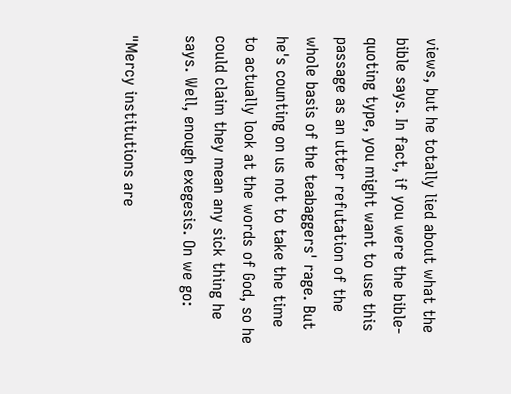views, but he totally lied about what the bible says. In fact, if you were the bible-quoting type, you might want to use this passage as an utter refutation of the whole basis of the teabaggers' rage. But he's counting on us not to take the time to actually look at the words of God, so he could claim they mean any sick thing he says. Well, enough exegesis. On we go:

"Mercy institutions are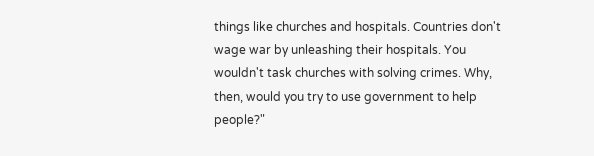things like churches and hospitals. Countries don't wage war by unleashing their hospitals. You wouldn't task churches with solving crimes. Why, then, would you try to use government to help people?"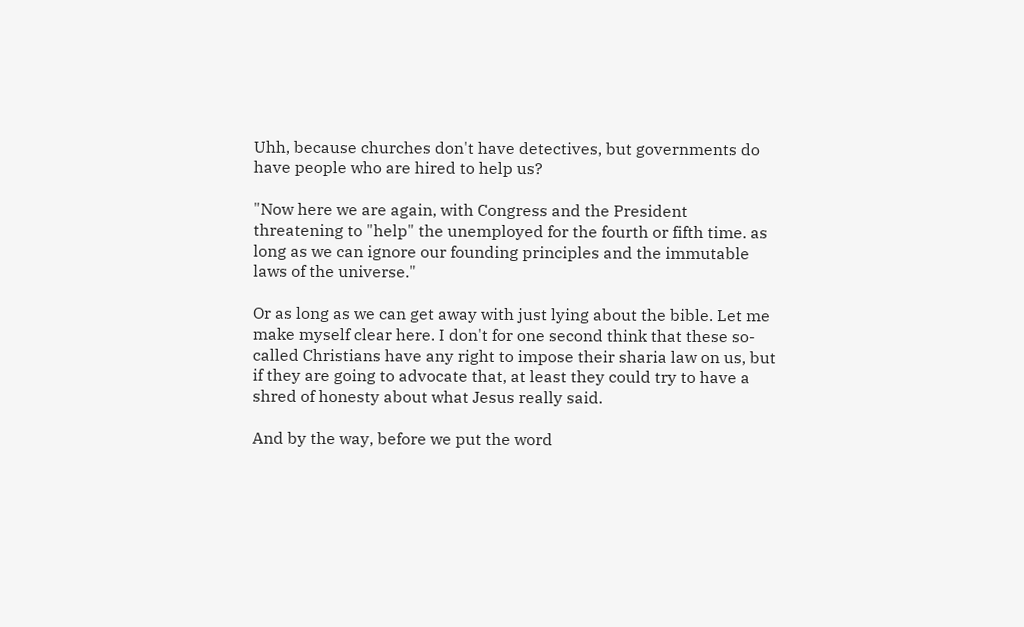Uhh, because churches don't have detectives, but governments do have people who are hired to help us?

"Now here we are again, with Congress and the President threatening to "help" the unemployed for the fourth or fifth time. as long as we can ignore our founding principles and the immutable laws of the universe."

Or as long as we can get away with just lying about the bible. Let me make myself clear here. I don't for one second think that these so-called Christians have any right to impose their sharia law on us, but if they are going to advocate that, at least they could try to have a shred of honesty about what Jesus really said.

And by the way, before we put the word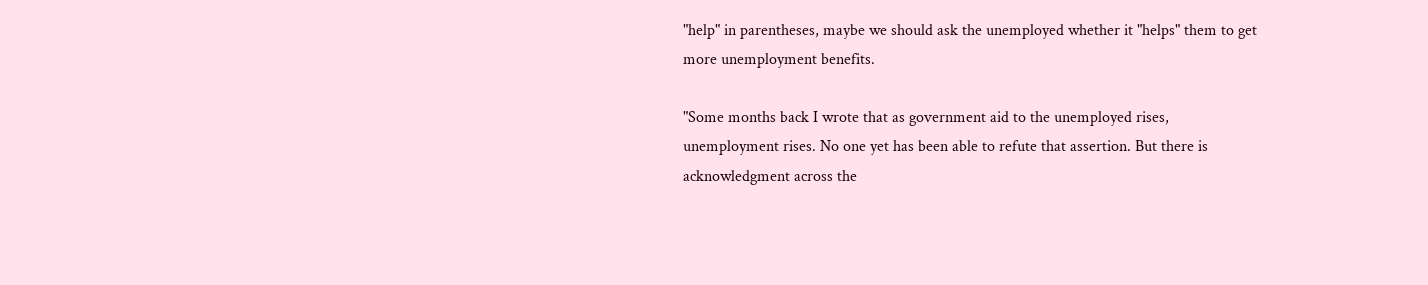"help" in parentheses, maybe we should ask the unemployed whether it "helps" them to get more unemployment benefits.

"Some months back I wrote that as government aid to the unemployed rises, unemployment rises. No one yet has been able to refute that assertion. But there is acknowledgment across the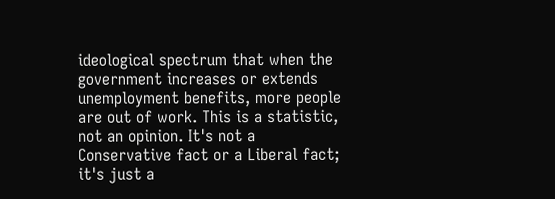ideological spectrum that when the government increases or extends unemployment benefits, more people are out of work. This is a statistic, not an opinion. It's not a Conservative fact or a Liberal fact; it's just a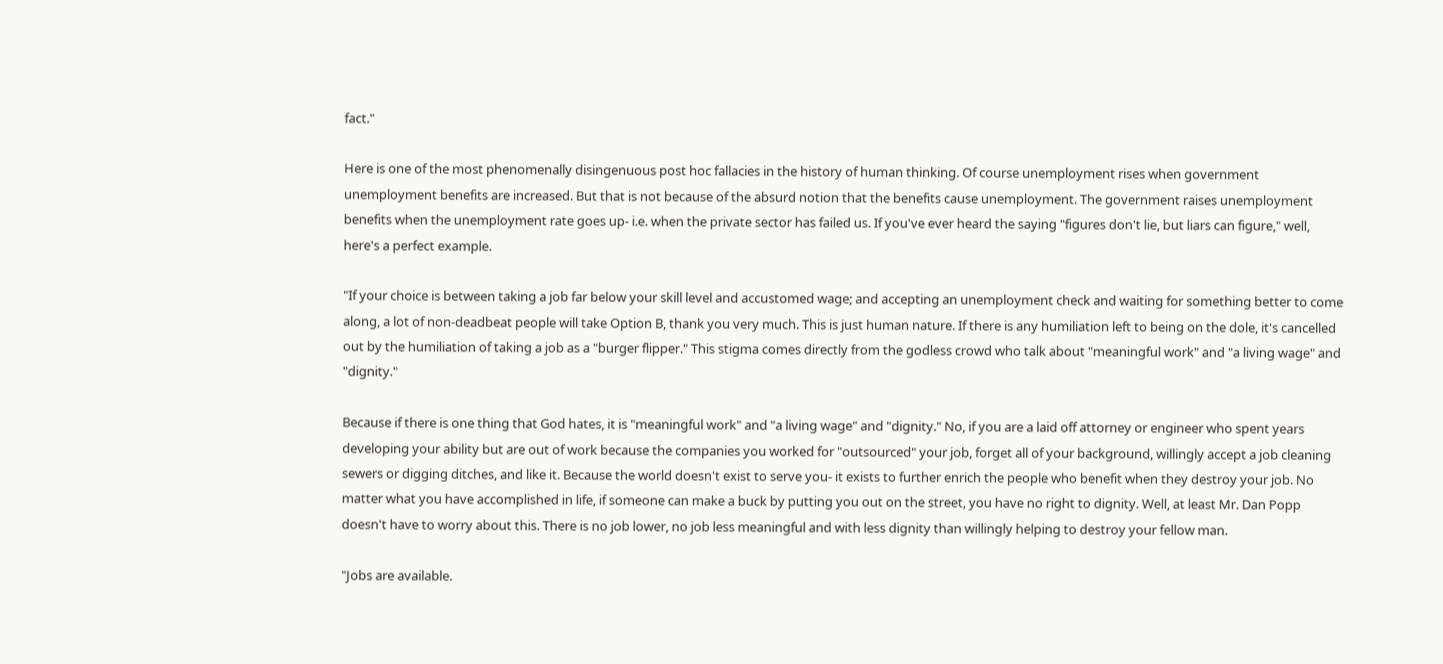fact."

Here is one of the most phenomenally disingenuous post hoc fallacies in the history of human thinking. Of course unemployment rises when government unemployment benefits are increased. But that is not because of the absurd notion that the benefits cause unemployment. The government raises unemployment benefits when the unemployment rate goes up- i.e. when the private sector has failed us. If you've ever heard the saying "figures don't lie, but liars can figure," well, here's a perfect example.

"If your choice is between taking a job far below your skill level and accustomed wage; and accepting an unemployment check and waiting for something better to come along, a lot of non-deadbeat people will take Option B, thank you very much. This is just human nature. If there is any humiliation left to being on the dole, it's cancelled out by the humiliation of taking a job as a "burger flipper." This stigma comes directly from the godless crowd who talk about "meaningful work" and "a living wage" and "dignity."

Because if there is one thing that God hates, it is "meaningful work" and "a living wage" and "dignity." No, if you are a laid off attorney or engineer who spent years developing your ability but are out of work because the companies you worked for "outsourced" your job, forget all of your background, willingly accept a job cleaning sewers or digging ditches, and like it. Because the world doesn't exist to serve you- it exists to further enrich the people who benefit when they destroy your job. No matter what you have accomplished in life, if someone can make a buck by putting you out on the street, you have no right to dignity. Well, at least Mr. Dan Popp doesn't have to worry about this. There is no job lower, no job less meaningful and with less dignity than willingly helping to destroy your fellow man.

"Jobs are available.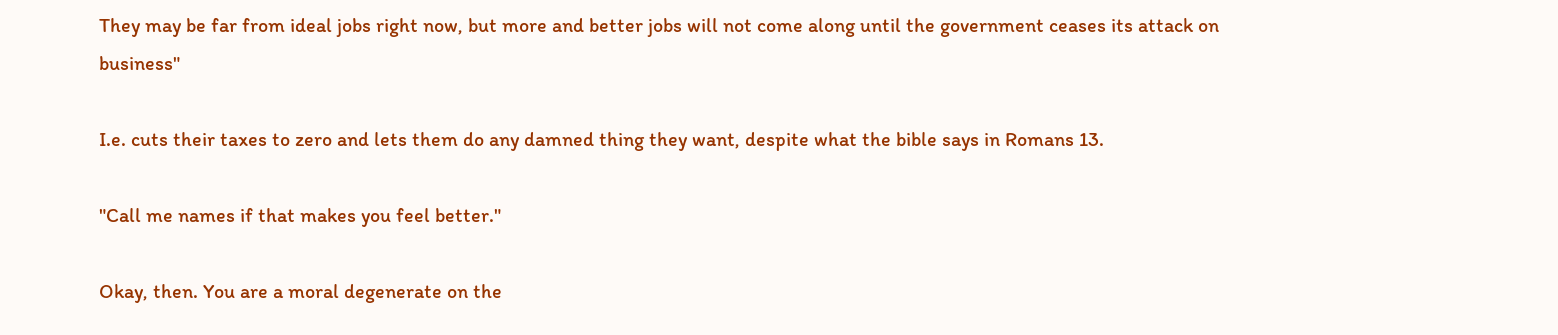They may be far from ideal jobs right now, but more and better jobs will not come along until the government ceases its attack on business"

I.e. cuts their taxes to zero and lets them do any damned thing they want, despite what the bible says in Romans 13.

"Call me names if that makes you feel better."

Okay, then. You are a moral degenerate on the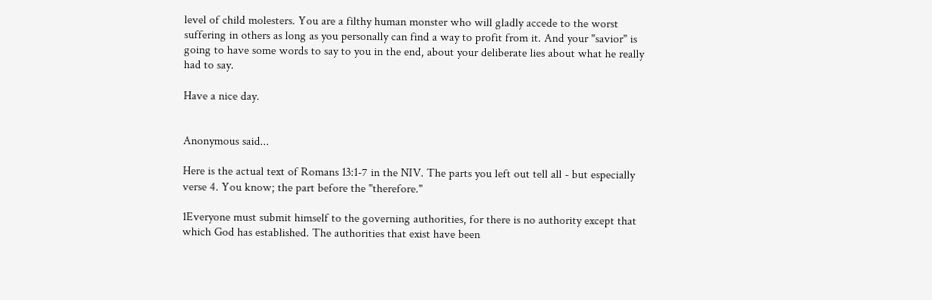level of child molesters. You are a filthy human monster who will gladly accede to the worst suffering in others as long as you personally can find a way to profit from it. And your "savior" is going to have some words to say to you in the end, about your deliberate lies about what he really had to say.

Have a nice day.


Anonymous said...

Here is the actual text of Romans 13:1-7 in the NIV. The parts you left out tell all - but especially verse 4. You know; the part before the "therefore."

1Everyone must submit himself to the governing authorities, for there is no authority except that which God has established. The authorities that exist have been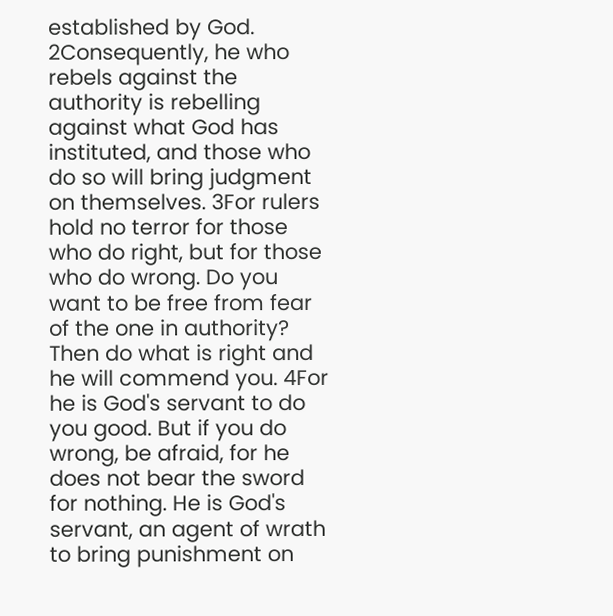established by God. 2Consequently, he who rebels against the authority is rebelling against what God has instituted, and those who do so will bring judgment on themselves. 3For rulers hold no terror for those who do right, but for those who do wrong. Do you want to be free from fear of the one in authority? Then do what is right and he will commend you. 4For he is God's servant to do you good. But if you do wrong, be afraid, for he does not bear the sword for nothing. He is God's servant, an agent of wrath to bring punishment on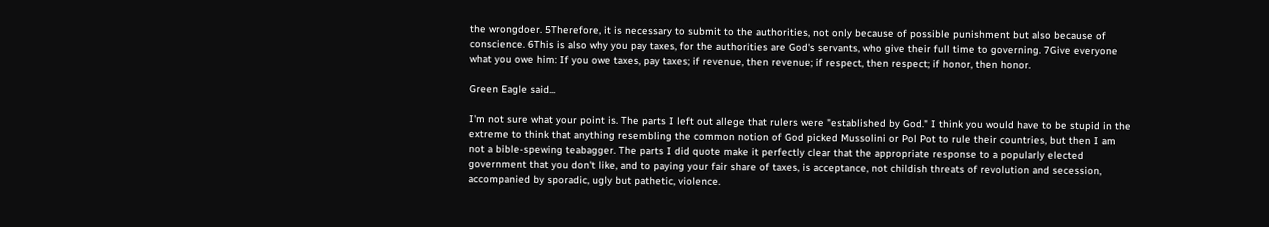the wrongdoer. 5Therefore, it is necessary to submit to the authorities, not only because of possible punishment but also because of conscience. 6This is also why you pay taxes, for the authorities are God's servants, who give their full time to governing. 7Give everyone what you owe him: If you owe taxes, pay taxes; if revenue, then revenue; if respect, then respect; if honor, then honor.

Green Eagle said...

I'm not sure what your point is. The parts I left out allege that rulers were "established by God." I think you would have to be stupid in the extreme to think that anything resembling the common notion of God picked Mussolini or Pol Pot to rule their countries, but then I am not a bible-spewing teabagger. The parts I did quote make it perfectly clear that the appropriate response to a popularly elected government that you don't like, and to paying your fair share of taxes, is acceptance, not childish threats of revolution and secession, accompanied by sporadic, ugly but pathetic, violence.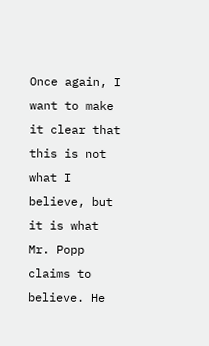Once again, I want to make it clear that this is not what I believe, but it is what Mr. Popp claims to believe. He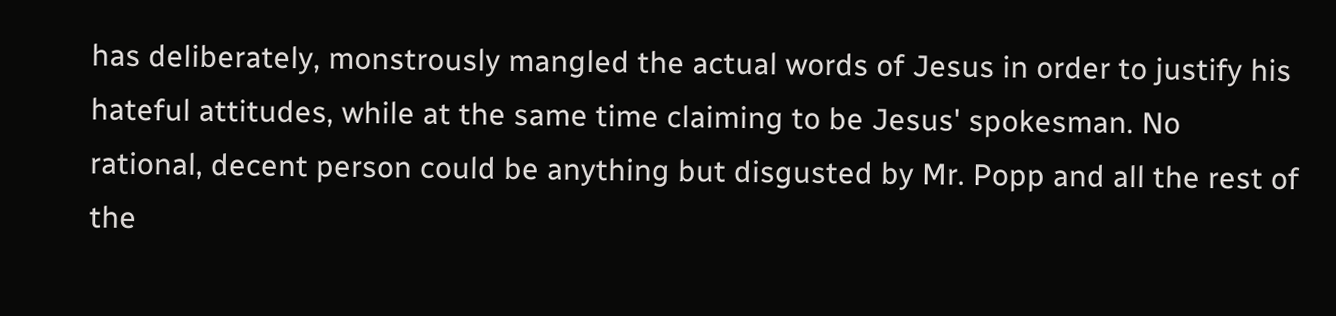has deliberately, monstrously mangled the actual words of Jesus in order to justify his hateful attitudes, while at the same time claiming to be Jesus' spokesman. No rational, decent person could be anything but disgusted by Mr. Popp and all the rest of the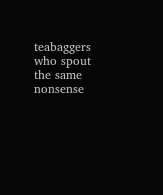teabaggers who spout the same nonsense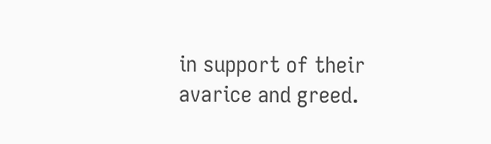in support of their avarice and greed.